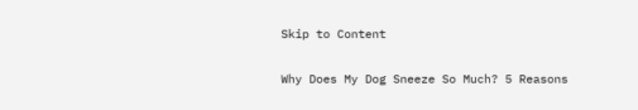Skip to Content

Why Does My Dog Sneeze So Much? 5 Reasons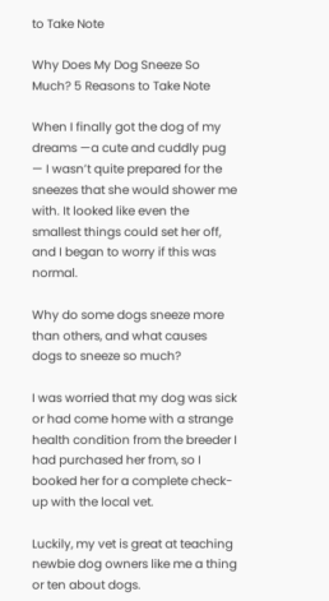to Take Note

Why Does My Dog Sneeze So Much? 5 Reasons to Take Note

When I finally got the dog of my dreams —a cute and cuddly pug — I wasn’t quite prepared for the sneezes that she would shower me with. It looked like even the smallest things could set her off, and I began to worry if this was normal.

Why do some dogs sneeze more than others, and what causes dogs to sneeze so much?

I was worried that my dog was sick or had come home with a strange health condition from the breeder I had purchased her from, so I booked her for a complete check-up with the local vet.

Luckily, my vet is great at teaching newbie dog owners like me a thing or ten about dogs.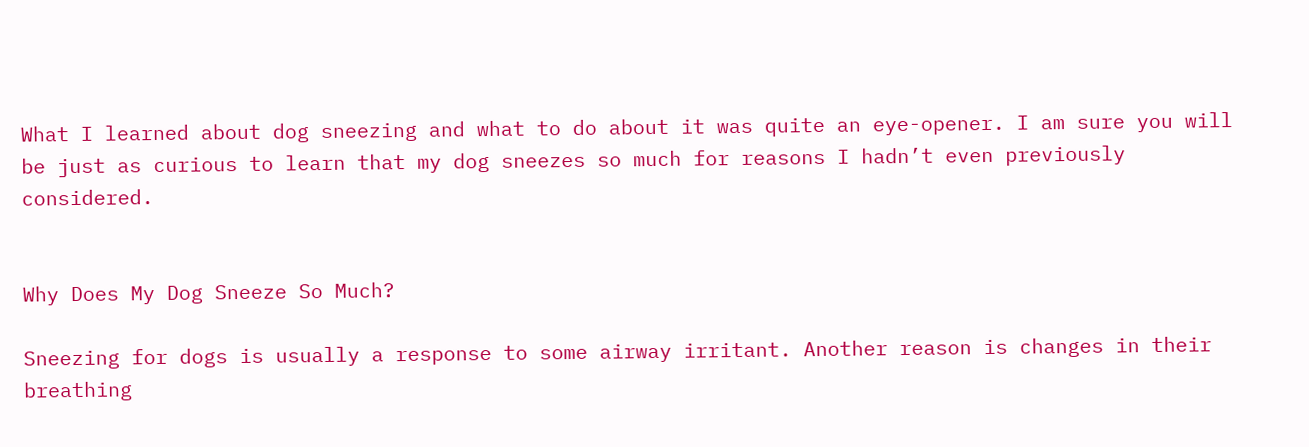What I learned about dog sneezing and what to do about it was quite an eye-opener. I am sure you will be just as curious to learn that my dog sneezes so much for reasons I hadn’t even previously considered.


Why Does My Dog Sneeze So Much?

Sneezing for dogs is usually a response to some airway irritant. Another reason is changes in their breathing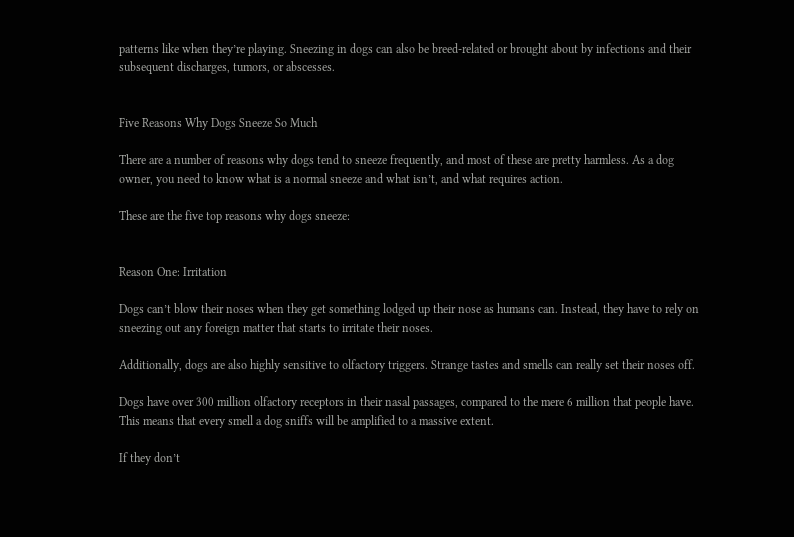patterns like when they’re playing. Sneezing in dogs can also be breed-related or brought about by infections and their subsequent discharges, tumors, or abscesses.


Five Reasons Why Dogs Sneeze So Much

There are a number of reasons why dogs tend to sneeze frequently, and most of these are pretty harmless. As a dog owner, you need to know what is a normal sneeze and what isn’t, and what requires action.

These are the five top reasons why dogs sneeze:


Reason One: Irritation

Dogs can’t blow their noses when they get something lodged up their nose as humans can. Instead, they have to rely on sneezing out any foreign matter that starts to irritate their noses.

Additionally, dogs are also highly sensitive to olfactory triggers. Strange tastes and smells can really set their noses off.

Dogs have over 300 million olfactory receptors in their nasal passages, compared to the mere 6 million that people have. This means that every smell a dog sniffs will be amplified to a massive extent.

If they don’t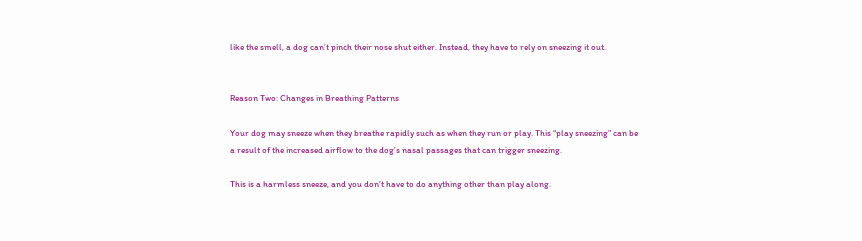like the smell, a dog can’t pinch their nose shut either. Instead, they have to rely on sneezing it out.


Reason Two: Changes in Breathing Patterns

Your dog may sneeze when they breathe rapidly such as when they run or play. This “play sneezing” can be a result of the increased airflow to the dog’s nasal passages that can trigger sneezing.

This is a harmless sneeze, and you don’t have to do anything other than play along.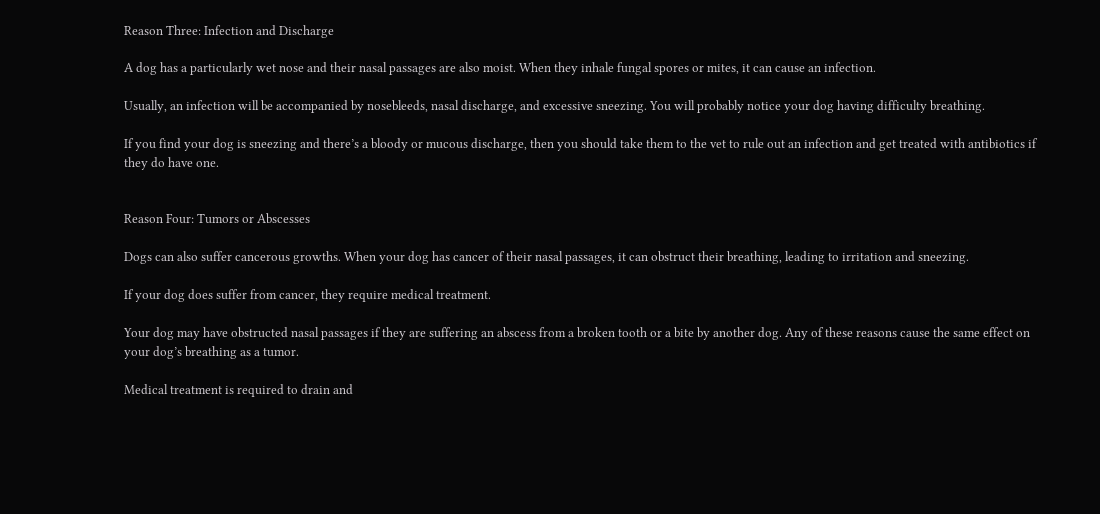Reason Three: Infection and Discharge

A dog has a particularly wet nose and their nasal passages are also moist. When they inhale fungal spores or mites, it can cause an infection.

Usually, an infection will be accompanied by nosebleeds, nasal discharge, and excessive sneezing. You will probably notice your dog having difficulty breathing.

If you find your dog is sneezing and there’s a bloody or mucous discharge, then you should take them to the vet to rule out an infection and get treated with antibiotics if they do have one.


Reason Four: Tumors or Abscesses

Dogs can also suffer cancerous growths. When your dog has cancer of their nasal passages, it can obstruct their breathing, leading to irritation and sneezing.

If your dog does suffer from cancer, they require medical treatment.

Your dog may have obstructed nasal passages if they are suffering an abscess from a broken tooth or a bite by another dog. Any of these reasons cause the same effect on your dog’s breathing as a tumor.

Medical treatment is required to drain and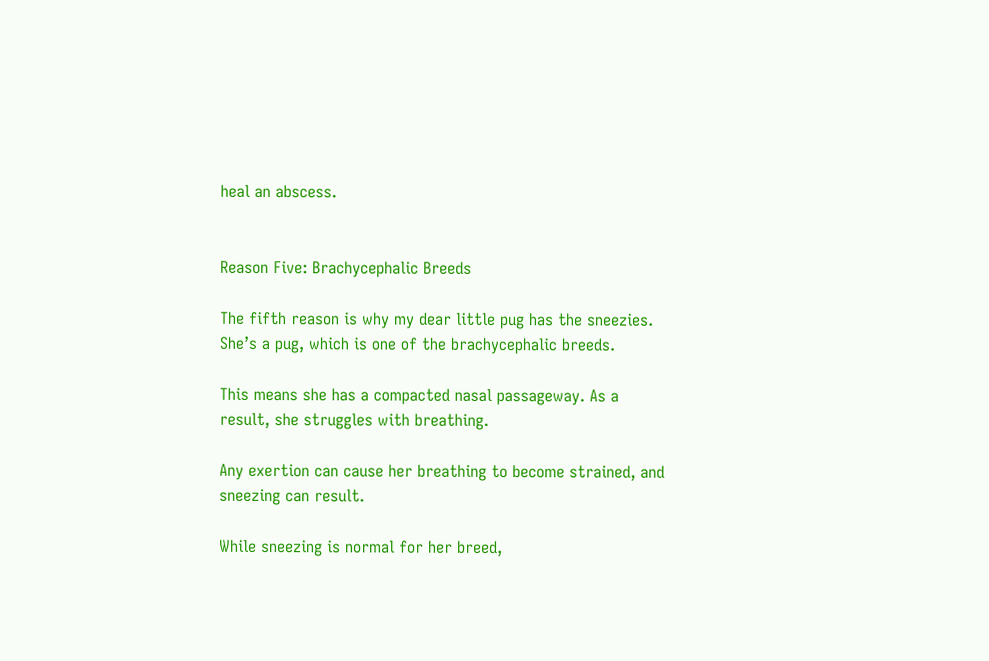heal an abscess.


Reason Five: Brachycephalic Breeds

The fifth reason is why my dear little pug has the sneezies. She’s a pug, which is one of the brachycephalic breeds.

This means she has a compacted nasal passageway. As a result, she struggles with breathing.

Any exertion can cause her breathing to become strained, and sneezing can result.

While sneezing is normal for her breed,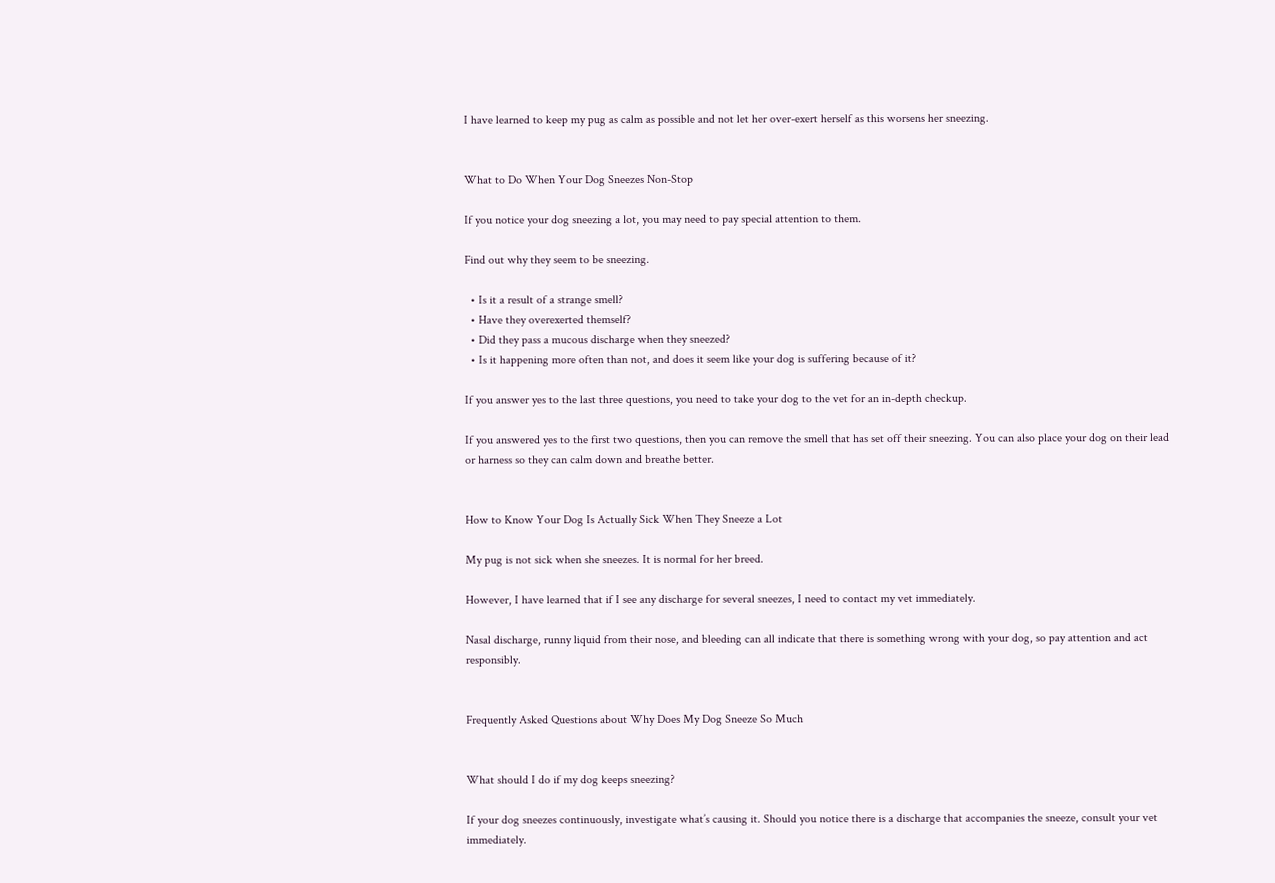I have learned to keep my pug as calm as possible and not let her over-exert herself as this worsens her sneezing.


What to Do When Your Dog Sneezes Non-Stop

If you notice your dog sneezing a lot, you may need to pay special attention to them.

Find out why they seem to be sneezing.

  • Is it a result of a strange smell?
  • Have they overexerted themself?
  • Did they pass a mucous discharge when they sneezed?
  • Is it happening more often than not, and does it seem like your dog is suffering because of it?

If you answer yes to the last three questions, you need to take your dog to the vet for an in-depth checkup.

If you answered yes to the first two questions, then you can remove the smell that has set off their sneezing. You can also place your dog on their lead or harness so they can calm down and breathe better.


How to Know Your Dog Is Actually Sick When They Sneeze a Lot

My pug is not sick when she sneezes. It is normal for her breed.

However, I have learned that if I see any discharge for several sneezes, I need to contact my vet immediately.

Nasal discharge, runny liquid from their nose, and bleeding can all indicate that there is something wrong with your dog, so pay attention and act responsibly.


Frequently Asked Questions about Why Does My Dog Sneeze So Much


What should I do if my dog keeps sneezing?

If your dog sneezes continuously, investigate what’s causing it. Should you notice there is a discharge that accompanies the sneeze, consult your vet immediately.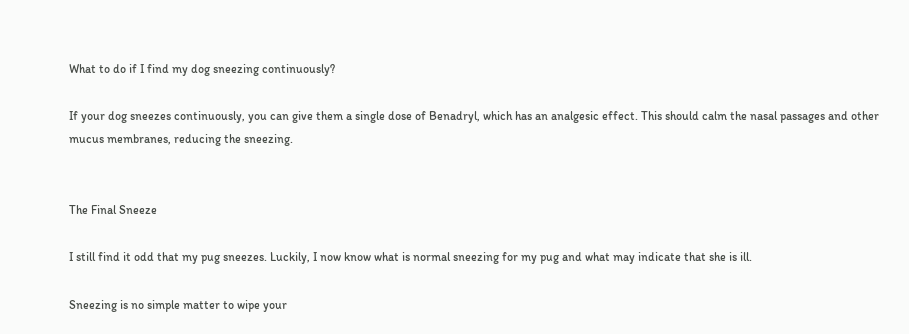What to do if I find my dog sneezing continuously?

If your dog sneezes continuously, you can give them a single dose of Benadryl, which has an analgesic effect. This should calm the nasal passages and other mucus membranes, reducing the sneezing.


The Final Sneeze

I still find it odd that my pug sneezes. Luckily, I now know what is normal sneezing for my pug and what may indicate that she is ill.

Sneezing is no simple matter to wipe your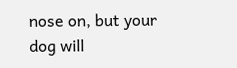nose on, but your dog will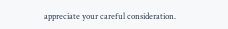appreciate your careful consideration.